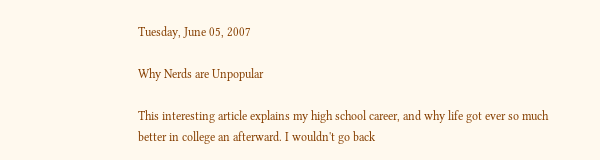Tuesday, June 05, 2007

Why Nerds are Unpopular

This interesting article explains my high school career, and why life got ever so much better in college an afterward. I wouldn't go back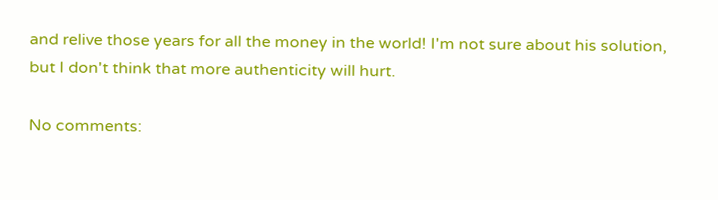and relive those years for all the money in the world! I'm not sure about his solution, but I don't think that more authenticity will hurt.

No comments: